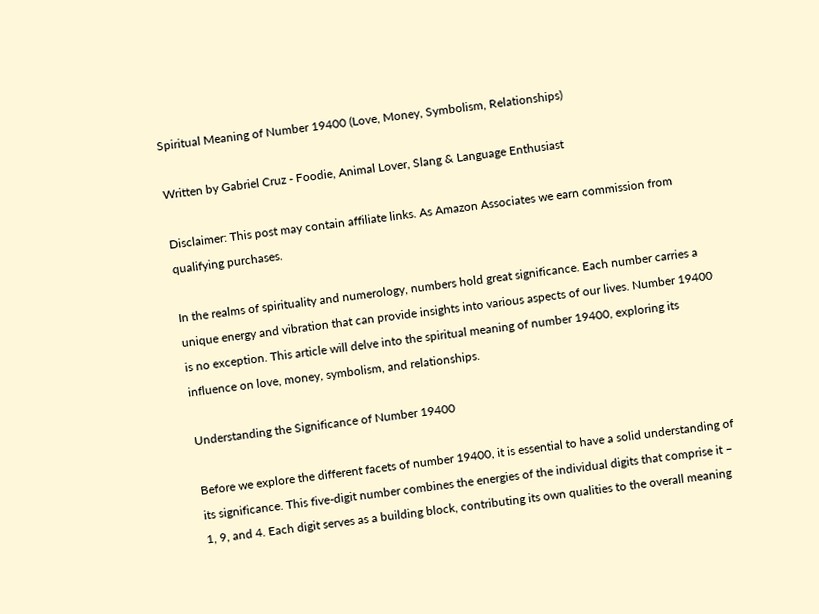Spiritual Meaning of Number 19400 (Love, Money, Symbolism, Relationships)

Written by Gabriel Cruz - Foodie, Animal Lover, Slang & Language Enthusiast

Disclaimer: This post may contain affiliate links. As Amazon Associates we earn commission from qualifying purchases.

In the realms of spirituality and numerology, numbers hold great significance. Each number carries a unique energy and vibration that can provide insights into various aspects of our lives. Number 19400 is no exception. This article will delve into the spiritual meaning of number 19400, exploring its influence on love, money, symbolism, and relationships.

Understanding the Significance of Number 19400

Before we explore the different facets of number 19400, it is essential to have a solid understanding of its significance. This five-digit number combines the energies of the individual digits that comprise it – 1, 9, and 4. Each digit serves as a building block, contributing its own qualities to the overall meaning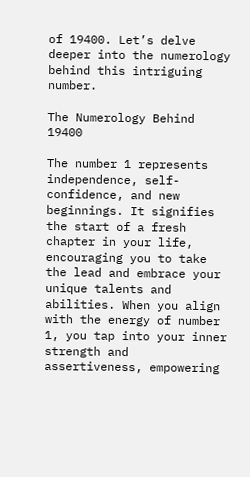of 19400. Let’s delve deeper into the numerology behind this intriguing number.

The Numerology Behind 19400

The number 1 represents independence, self-confidence, and new beginnings. It signifies the start of a fresh chapter in your life, encouraging you to take the lead and embrace your unique talents and abilities. When you align with the energy of number 1, you tap into your inner strength and assertiveness, empowering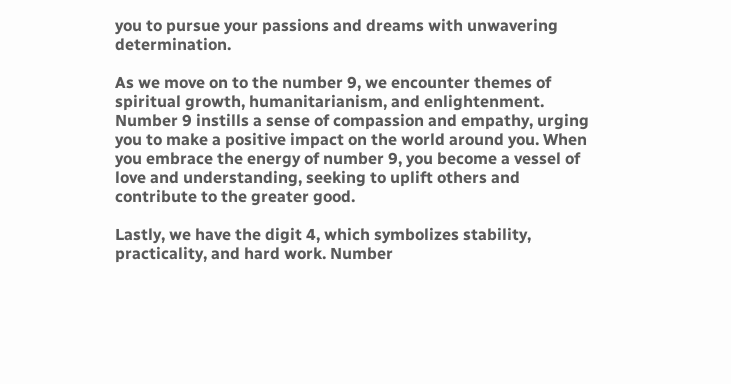you to pursue your passions and dreams with unwavering determination.

As we move on to the number 9, we encounter themes of spiritual growth, humanitarianism, and enlightenment. Number 9 instills a sense of compassion and empathy, urging you to make a positive impact on the world around you. When you embrace the energy of number 9, you become a vessel of love and understanding, seeking to uplift others and contribute to the greater good.

Lastly, we have the digit 4, which symbolizes stability, practicality, and hard work. Number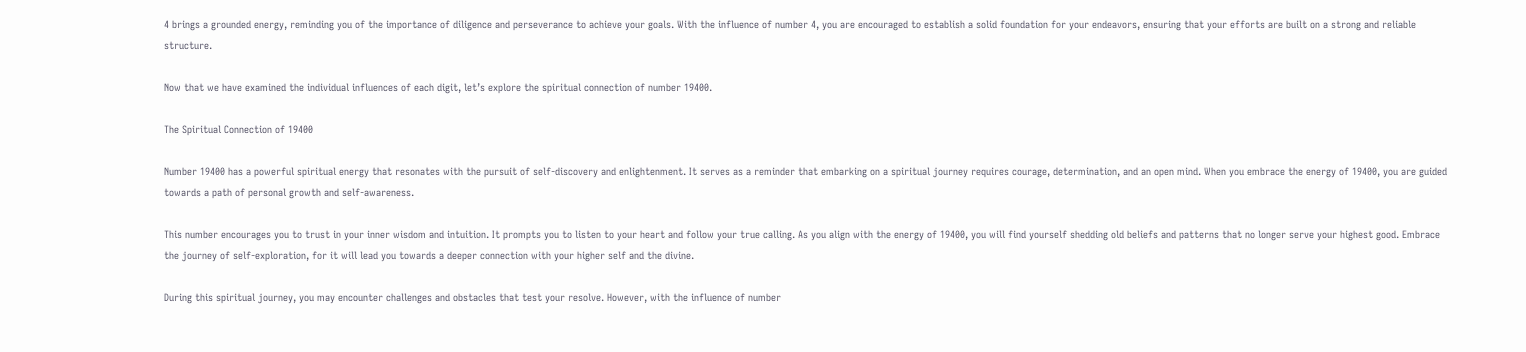4 brings a grounded energy, reminding you of the importance of diligence and perseverance to achieve your goals. With the influence of number 4, you are encouraged to establish a solid foundation for your endeavors, ensuring that your efforts are built on a strong and reliable structure.

Now that we have examined the individual influences of each digit, let’s explore the spiritual connection of number 19400.

The Spiritual Connection of 19400

Number 19400 has a powerful spiritual energy that resonates with the pursuit of self-discovery and enlightenment. It serves as a reminder that embarking on a spiritual journey requires courage, determination, and an open mind. When you embrace the energy of 19400, you are guided towards a path of personal growth and self-awareness.

This number encourages you to trust in your inner wisdom and intuition. It prompts you to listen to your heart and follow your true calling. As you align with the energy of 19400, you will find yourself shedding old beliefs and patterns that no longer serve your highest good. Embrace the journey of self-exploration, for it will lead you towards a deeper connection with your higher self and the divine.

During this spiritual journey, you may encounter challenges and obstacles that test your resolve. However, with the influence of number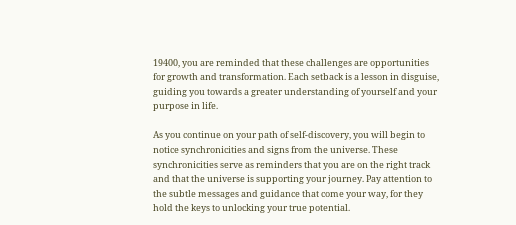19400, you are reminded that these challenges are opportunities for growth and transformation. Each setback is a lesson in disguise, guiding you towards a greater understanding of yourself and your purpose in life.

As you continue on your path of self-discovery, you will begin to notice synchronicities and signs from the universe. These synchronicities serve as reminders that you are on the right track and that the universe is supporting your journey. Pay attention to the subtle messages and guidance that come your way, for they hold the keys to unlocking your true potential.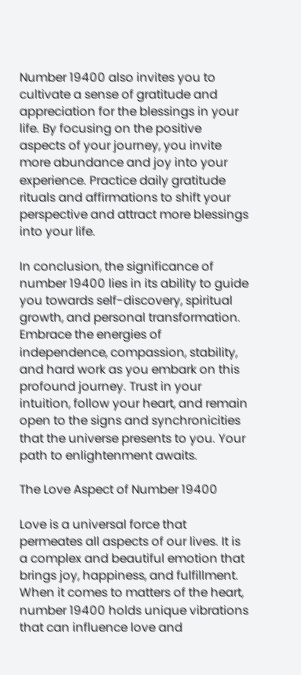Number 19400 also invites you to cultivate a sense of gratitude and appreciation for the blessings in your life. By focusing on the positive aspects of your journey, you invite more abundance and joy into your experience. Practice daily gratitude rituals and affirmations to shift your perspective and attract more blessings into your life.

In conclusion, the significance of number 19400 lies in its ability to guide you towards self-discovery, spiritual growth, and personal transformation. Embrace the energies of independence, compassion, stability, and hard work as you embark on this profound journey. Trust in your intuition, follow your heart, and remain open to the signs and synchronicities that the universe presents to you. Your path to enlightenment awaits.

The Love Aspect of Number 19400

Love is a universal force that permeates all aspects of our lives. It is a complex and beautiful emotion that brings joy, happiness, and fulfillment. When it comes to matters of the heart, number 19400 holds unique vibrations that can influence love and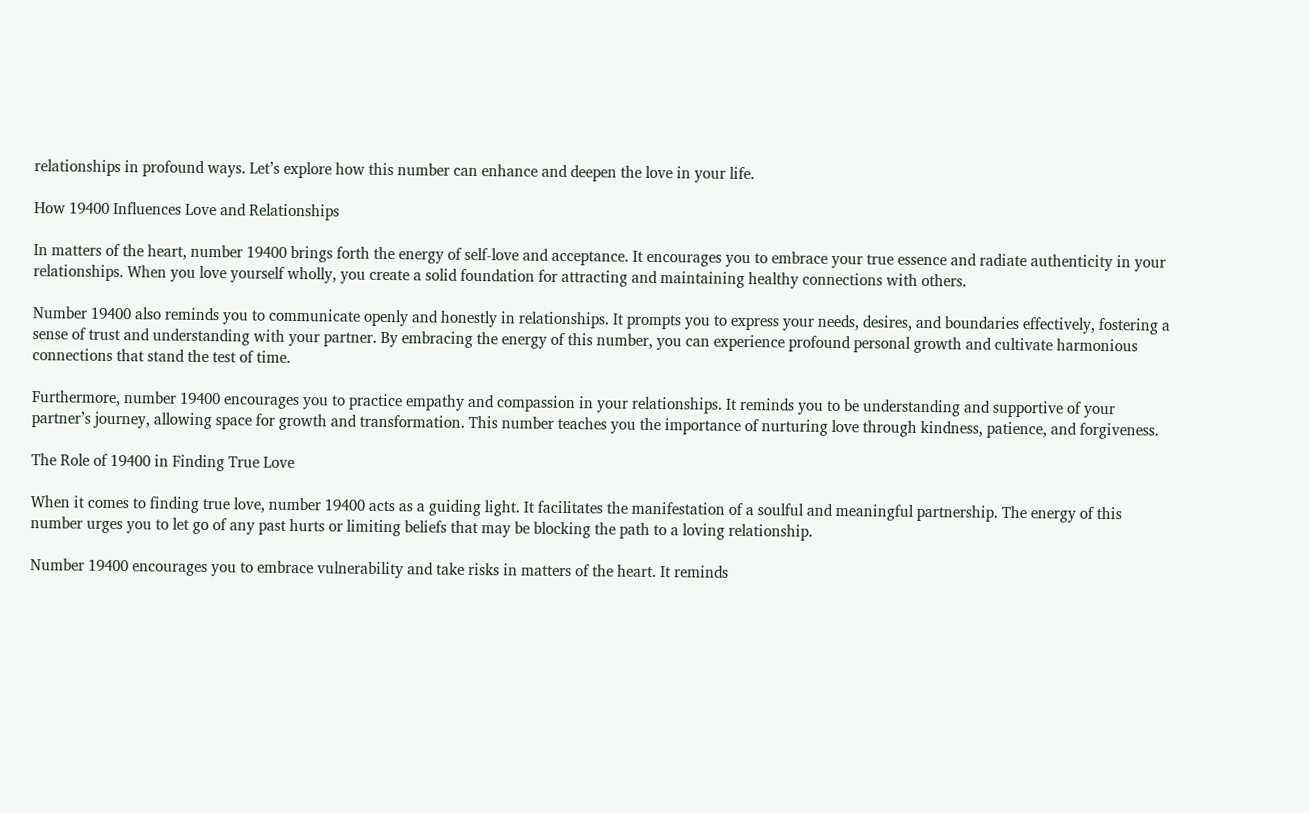relationships in profound ways. Let’s explore how this number can enhance and deepen the love in your life.

How 19400 Influences Love and Relationships

In matters of the heart, number 19400 brings forth the energy of self-love and acceptance. It encourages you to embrace your true essence and radiate authenticity in your relationships. When you love yourself wholly, you create a solid foundation for attracting and maintaining healthy connections with others.

Number 19400 also reminds you to communicate openly and honestly in relationships. It prompts you to express your needs, desires, and boundaries effectively, fostering a sense of trust and understanding with your partner. By embracing the energy of this number, you can experience profound personal growth and cultivate harmonious connections that stand the test of time.

Furthermore, number 19400 encourages you to practice empathy and compassion in your relationships. It reminds you to be understanding and supportive of your partner’s journey, allowing space for growth and transformation. This number teaches you the importance of nurturing love through kindness, patience, and forgiveness.

The Role of 19400 in Finding True Love

When it comes to finding true love, number 19400 acts as a guiding light. It facilitates the manifestation of a soulful and meaningful partnership. The energy of this number urges you to let go of any past hurts or limiting beliefs that may be blocking the path to a loving relationship.

Number 19400 encourages you to embrace vulnerability and take risks in matters of the heart. It reminds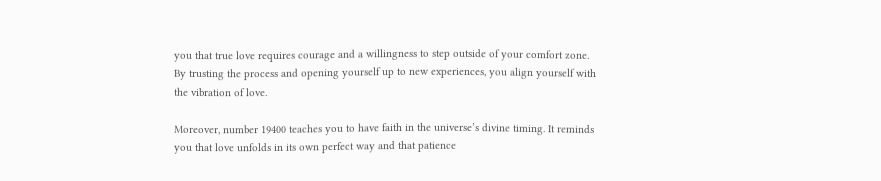you that true love requires courage and a willingness to step outside of your comfort zone. By trusting the process and opening yourself up to new experiences, you align yourself with the vibration of love.

Moreover, number 19400 teaches you to have faith in the universe’s divine timing. It reminds you that love unfolds in its own perfect way and that patience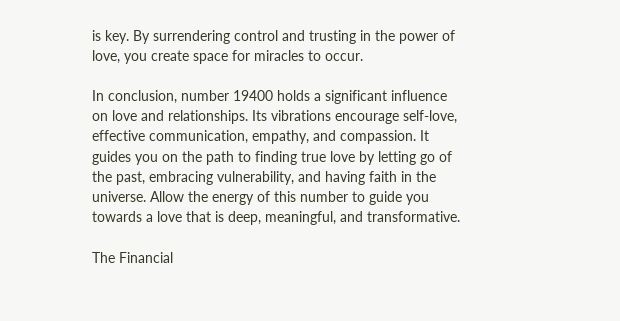is key. By surrendering control and trusting in the power of love, you create space for miracles to occur.

In conclusion, number 19400 holds a significant influence on love and relationships. Its vibrations encourage self-love, effective communication, empathy, and compassion. It guides you on the path to finding true love by letting go of the past, embracing vulnerability, and having faith in the universe. Allow the energy of this number to guide you towards a love that is deep, meaningful, and transformative.

The Financial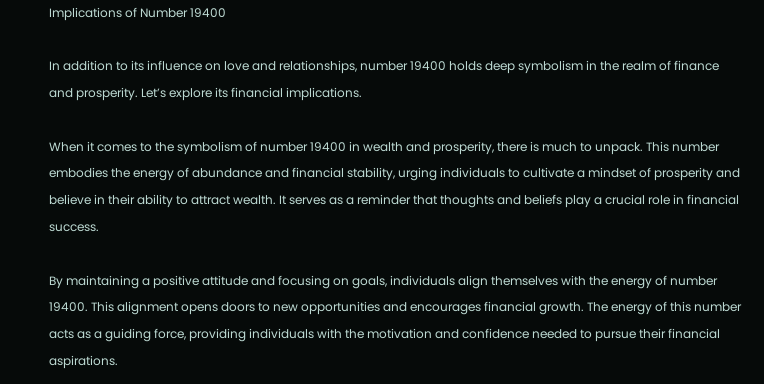Implications of Number 19400

In addition to its influence on love and relationships, number 19400 holds deep symbolism in the realm of finance and prosperity. Let’s explore its financial implications.

When it comes to the symbolism of number 19400 in wealth and prosperity, there is much to unpack. This number embodies the energy of abundance and financial stability, urging individuals to cultivate a mindset of prosperity and believe in their ability to attract wealth. It serves as a reminder that thoughts and beliefs play a crucial role in financial success.

By maintaining a positive attitude and focusing on goals, individuals align themselves with the energy of number 19400. This alignment opens doors to new opportunities and encourages financial growth. The energy of this number acts as a guiding force, providing individuals with the motivation and confidence needed to pursue their financial aspirations.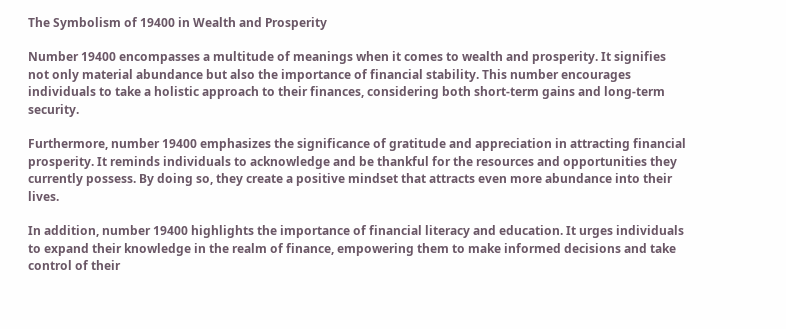The Symbolism of 19400 in Wealth and Prosperity

Number 19400 encompasses a multitude of meanings when it comes to wealth and prosperity. It signifies not only material abundance but also the importance of financial stability. This number encourages individuals to take a holistic approach to their finances, considering both short-term gains and long-term security.

Furthermore, number 19400 emphasizes the significance of gratitude and appreciation in attracting financial prosperity. It reminds individuals to acknowledge and be thankful for the resources and opportunities they currently possess. By doing so, they create a positive mindset that attracts even more abundance into their lives.

In addition, number 19400 highlights the importance of financial literacy and education. It urges individuals to expand their knowledge in the realm of finance, empowering them to make informed decisions and take control of their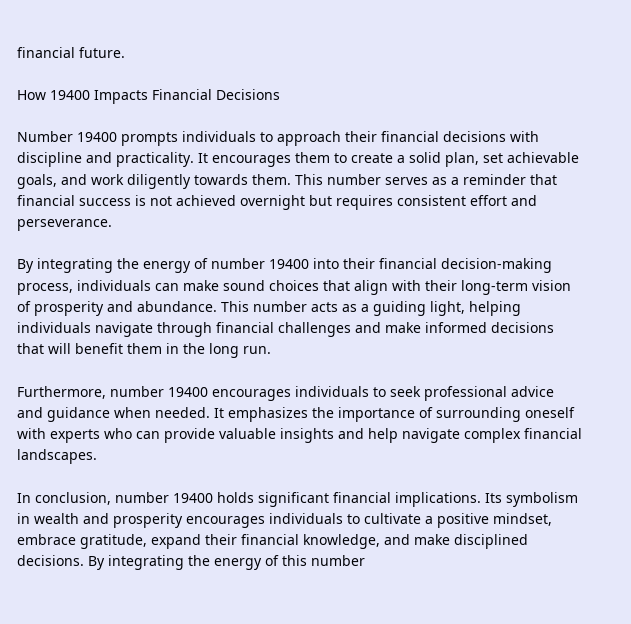financial future.

How 19400 Impacts Financial Decisions

Number 19400 prompts individuals to approach their financial decisions with discipline and practicality. It encourages them to create a solid plan, set achievable goals, and work diligently towards them. This number serves as a reminder that financial success is not achieved overnight but requires consistent effort and perseverance.

By integrating the energy of number 19400 into their financial decision-making process, individuals can make sound choices that align with their long-term vision of prosperity and abundance. This number acts as a guiding light, helping individuals navigate through financial challenges and make informed decisions that will benefit them in the long run.

Furthermore, number 19400 encourages individuals to seek professional advice and guidance when needed. It emphasizes the importance of surrounding oneself with experts who can provide valuable insights and help navigate complex financial landscapes.

In conclusion, number 19400 holds significant financial implications. Its symbolism in wealth and prosperity encourages individuals to cultivate a positive mindset, embrace gratitude, expand their financial knowledge, and make disciplined decisions. By integrating the energy of this number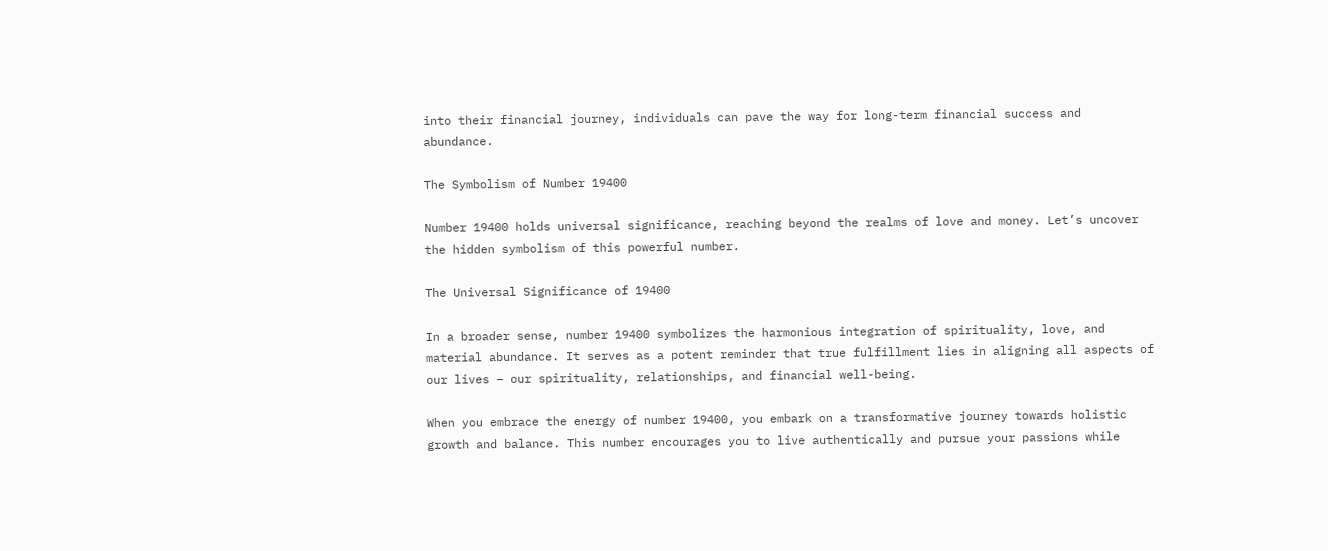into their financial journey, individuals can pave the way for long-term financial success and abundance.

The Symbolism of Number 19400

Number 19400 holds universal significance, reaching beyond the realms of love and money. Let’s uncover the hidden symbolism of this powerful number.

The Universal Significance of 19400

In a broader sense, number 19400 symbolizes the harmonious integration of spirituality, love, and material abundance. It serves as a potent reminder that true fulfillment lies in aligning all aspects of our lives – our spirituality, relationships, and financial well-being.

When you embrace the energy of number 19400, you embark on a transformative journey towards holistic growth and balance. This number encourages you to live authentically and pursue your passions while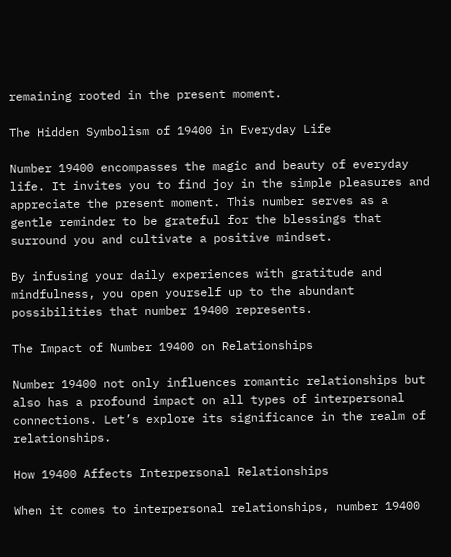remaining rooted in the present moment.

The Hidden Symbolism of 19400 in Everyday Life

Number 19400 encompasses the magic and beauty of everyday life. It invites you to find joy in the simple pleasures and appreciate the present moment. This number serves as a gentle reminder to be grateful for the blessings that surround you and cultivate a positive mindset.

By infusing your daily experiences with gratitude and mindfulness, you open yourself up to the abundant possibilities that number 19400 represents.

The Impact of Number 19400 on Relationships

Number 19400 not only influences romantic relationships but also has a profound impact on all types of interpersonal connections. Let’s explore its significance in the realm of relationships.

How 19400 Affects Interpersonal Relationships

When it comes to interpersonal relationships, number 19400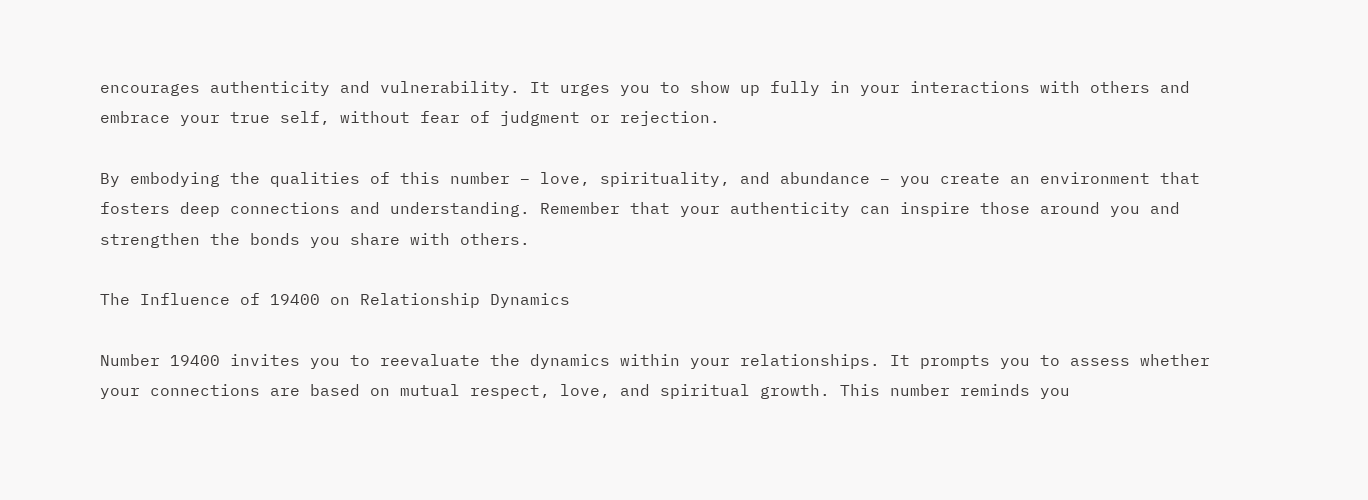encourages authenticity and vulnerability. It urges you to show up fully in your interactions with others and embrace your true self, without fear of judgment or rejection.

By embodying the qualities of this number – love, spirituality, and abundance – you create an environment that fosters deep connections and understanding. Remember that your authenticity can inspire those around you and strengthen the bonds you share with others.

The Influence of 19400 on Relationship Dynamics

Number 19400 invites you to reevaluate the dynamics within your relationships. It prompts you to assess whether your connections are based on mutual respect, love, and spiritual growth. This number reminds you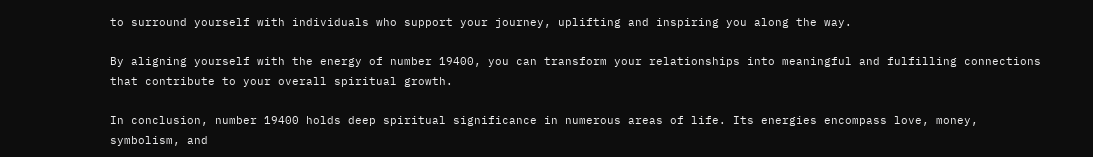to surround yourself with individuals who support your journey, uplifting and inspiring you along the way.

By aligning yourself with the energy of number 19400, you can transform your relationships into meaningful and fulfilling connections that contribute to your overall spiritual growth.

In conclusion, number 19400 holds deep spiritual significance in numerous areas of life. Its energies encompass love, money, symbolism, and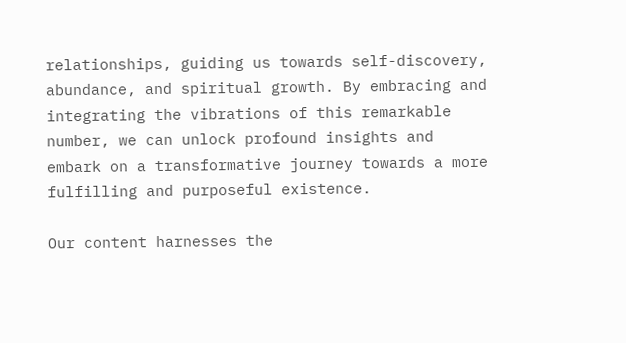relationships, guiding us towards self-discovery, abundance, and spiritual growth. By embracing and integrating the vibrations of this remarkable number, we can unlock profound insights and embark on a transformative journey towards a more fulfilling and purposeful existence.

Our content harnesses the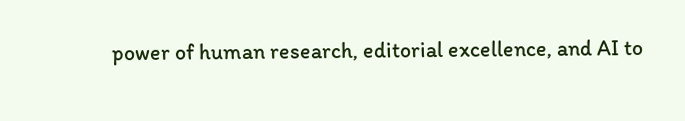power of human research, editorial excellence, and AI to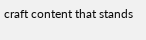craft content that stands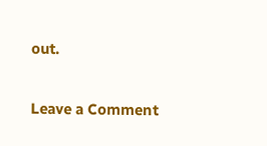out.

Leave a Comment